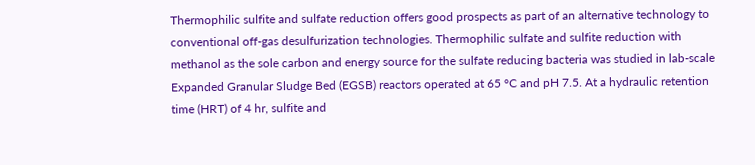Thermophilic sulfite and sulfate reduction offers good prospects as part of an alternative technology to conventional off-gas desulfurization technologies. Thermophilic sulfate and sulfite reduction with methanol as the sole carbon and energy source for the sulfate reducing bacteria was studied in lab-scale Expanded Granular Sludge Bed (EGSB) reactors operated at 65 °C and pH 7.5. At a hydraulic retention time (HRT) of 4 hr, sulfite and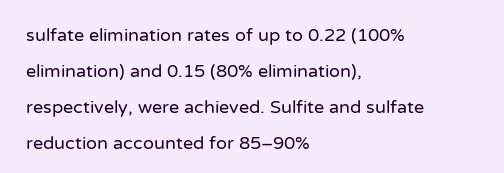sulfate elimination rates of up to 0.22 (100% elimination) and 0.15 (80% elimination), respectively, were achieved. Sulfite and sulfate reduction accounted for 85–90%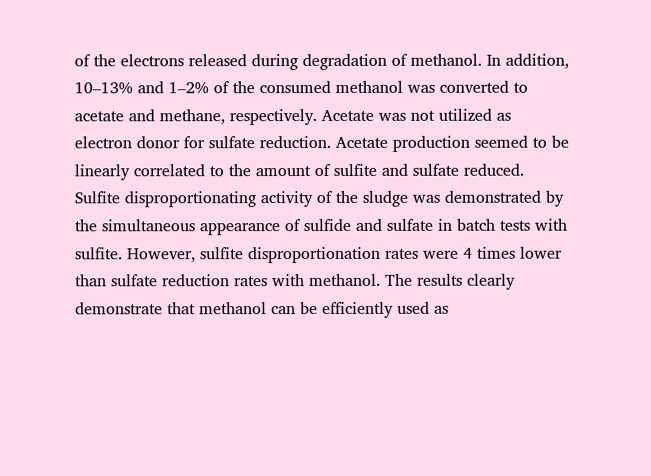of the electrons released during degradation of methanol. In addition, 10–13% and 1–2% of the consumed methanol was converted to acetate and methane, respectively. Acetate was not utilized as electron donor for sulfate reduction. Acetate production seemed to be linearly correlated to the amount of sulfite and sulfate reduced. Sulfite disproportionating activity of the sludge was demonstrated by the simultaneous appearance of sulfide and sulfate in batch tests with sulfite. However, sulfite disproportionation rates were 4 times lower than sulfate reduction rates with methanol. The results clearly demonstrate that methanol can be efficiently used as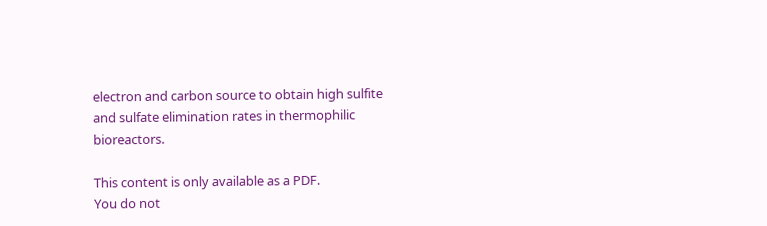electron and carbon source to obtain high sulfite and sulfate elimination rates in thermophilic bioreactors.

This content is only available as a PDF.
You do not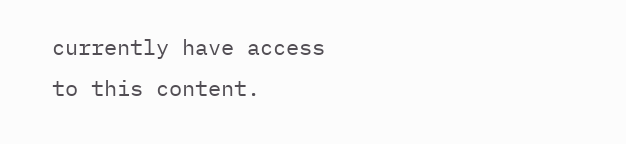currently have access to this content.